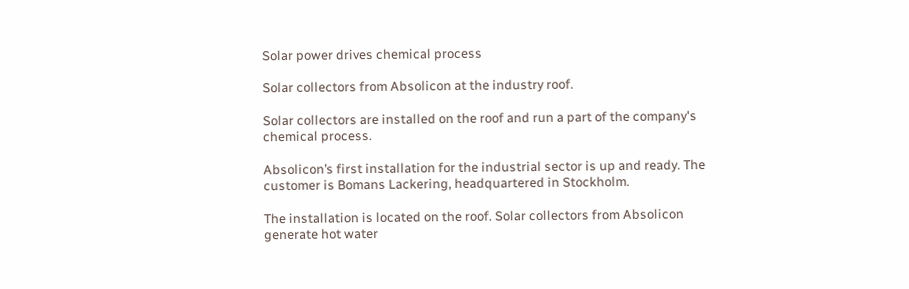Solar power drives chemical process

Solar collectors from Absolicon at the industry roof.

Solar collectors are installed on the roof and run a part of the company's chemical process.

Absolicon’s first installation for the industrial sector is up and ready. The customer is Bomans Lackering, headquartered in Stockholm.

The installation is located on the roof. Solar collectors from Absolicon generate hot water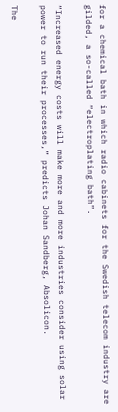for a chemical bath in which radio cabinets for the Swedish telecom industry are gilded, a so-called “electroplating bath”.

“Increased energy costs will make more and more industries consider using solar power to run their processes,” predicts Johan Sandberg, Absolicon.

The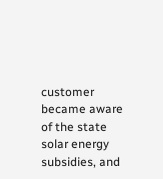customer became aware of the state solar energy subsidies, and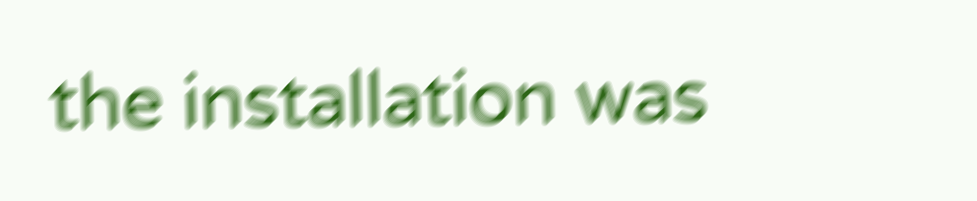the installation was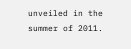unveiled in the summer of 2011.